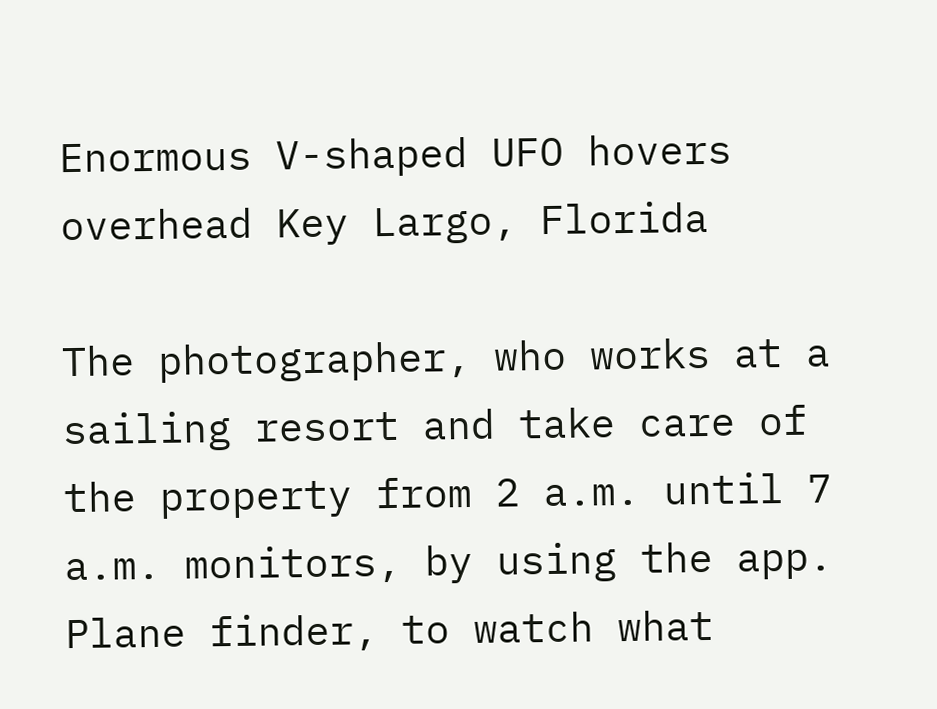Enormous V-shaped UFO hovers overhead Key Largo, Florida

The photographer, who works at a sailing resort and take care of the property from 2 a.m. until 7 a.m. monitors, by using the app. Plane finder, to watch what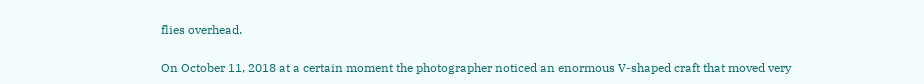flies overhead.

On October 11, 2018 at a certain moment the photographer noticed an enormous V-shaped craft that moved very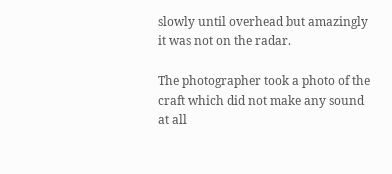slowly until overhead but amazingly it was not on the radar.

The photographer took a photo of the craft which did not make any sound at all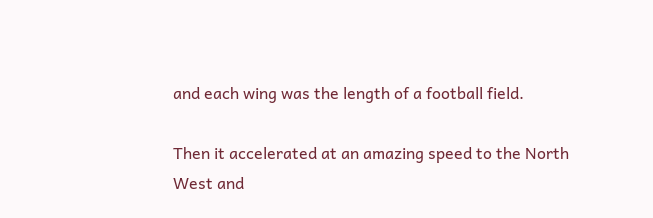and each wing was the length of a football field.

Then it accelerated at an amazing speed to the North West and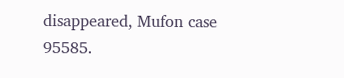disappeared, Mufon case 95585.